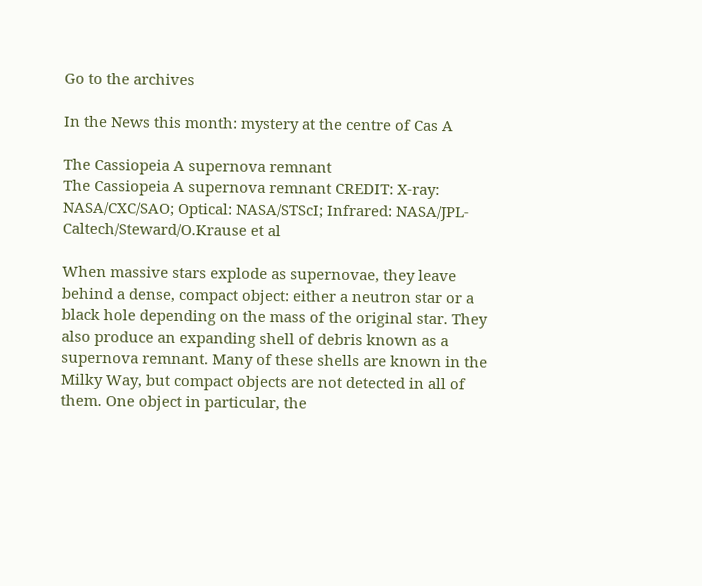Go to the archives

In the News this month: mystery at the centre of Cas A

The Cassiopeia A supernova remnant
The Cassiopeia A supernova remnant CREDIT: X-ray: NASA/CXC/SAO; Optical: NASA/STScI; Infrared: NASA/JPL-Caltech/Steward/O.Krause et al

When massive stars explode as supernovae, they leave behind a dense, compact object: either a neutron star or a black hole depending on the mass of the original star. They also produce an expanding shell of debris known as a supernova remnant. Many of these shells are known in the Milky Way, but compact objects are not detected in all of them. One object in particular, the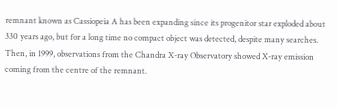remnant known as Cassiopeia A has been expanding since its progenitor star exploded about 330 years ago, but for a long time no compact object was detected, despite many searches. Then, in 1999, observations from the Chandra X-ray Observatory showed X-ray emission coming from the centre of the remnant.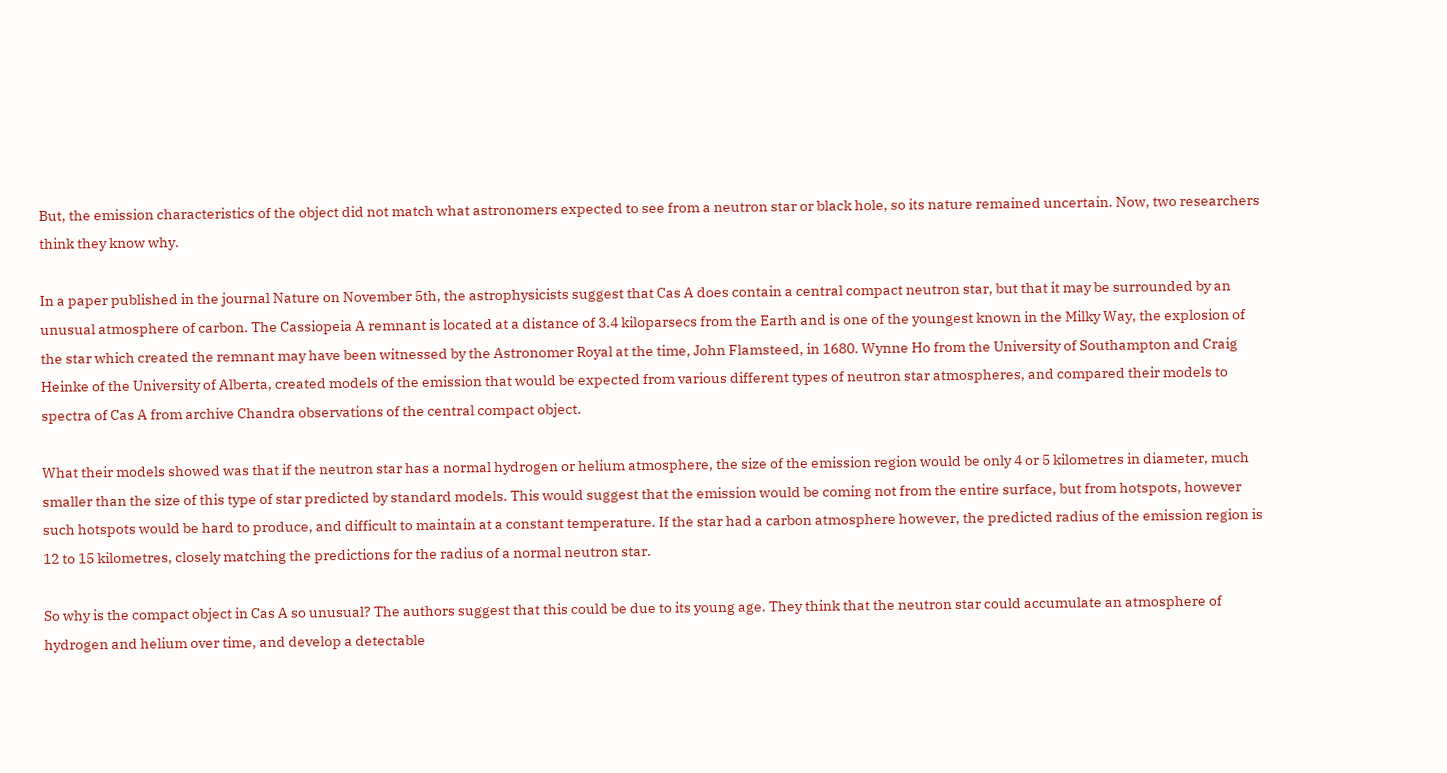But, the emission characteristics of the object did not match what astronomers expected to see from a neutron star or black hole, so its nature remained uncertain. Now, two researchers think they know why.

In a paper published in the journal Nature on November 5th, the astrophysicists suggest that Cas A does contain a central compact neutron star, but that it may be surrounded by an unusual atmosphere of carbon. The Cassiopeia A remnant is located at a distance of 3.4 kiloparsecs from the Earth and is one of the youngest known in the Milky Way, the explosion of the star which created the remnant may have been witnessed by the Astronomer Royal at the time, John Flamsteed, in 1680. Wynne Ho from the University of Southampton and Craig Heinke of the University of Alberta, created models of the emission that would be expected from various different types of neutron star atmospheres, and compared their models to spectra of Cas A from archive Chandra observations of the central compact object.

What their models showed was that if the neutron star has a normal hydrogen or helium atmosphere, the size of the emission region would be only 4 or 5 kilometres in diameter, much smaller than the size of this type of star predicted by standard models. This would suggest that the emission would be coming not from the entire surface, but from hotspots, however such hotspots would be hard to produce, and difficult to maintain at a constant temperature. If the star had a carbon atmosphere however, the predicted radius of the emission region is 12 to 15 kilometres, closely matching the predictions for the radius of a normal neutron star.

So why is the compact object in Cas A so unusual? The authors suggest that this could be due to its young age. They think that the neutron star could accumulate an atmosphere of hydrogen and helium over time, and develop a detectable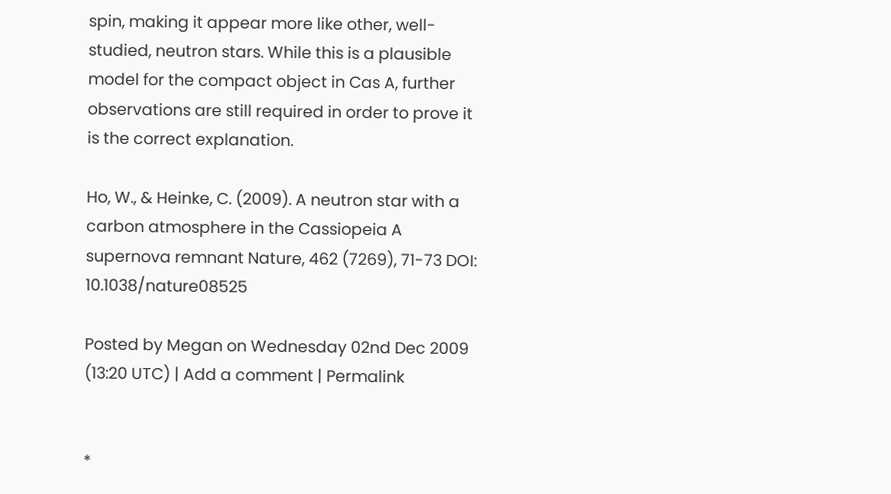spin, making it appear more like other, well-studied, neutron stars. While this is a plausible model for the compact object in Cas A, further observations are still required in order to prove it is the correct explanation.

Ho, W., & Heinke, C. (2009). A neutron star with a carbon atmosphere in the Cassiopeia A supernova remnant Nature, 462 (7269), 71-73 DOI: 10.1038/nature08525

Posted by Megan on Wednesday 02nd Dec 2009 (13:20 UTC) | Add a comment | Permalink


*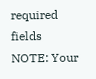required fields
NOTE: Your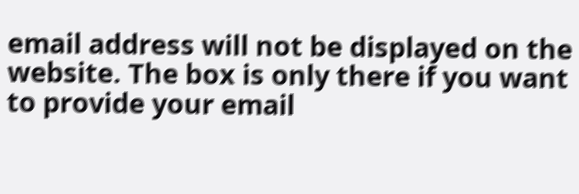email address will not be displayed on the website. The box is only there if you want to provide your email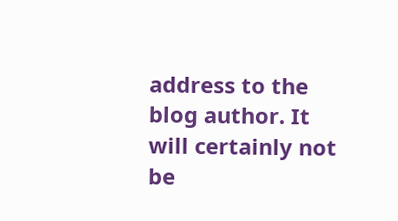address to the blog author. It will certainly not be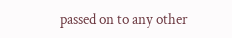passed on to any other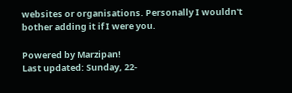websites or organisations. Personally I wouldn't bother adding it if I were you.

Powered by Marzipan!
Last updated: Sunday, 22-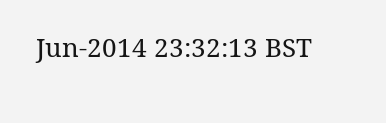Jun-2014 23:32:13 BST